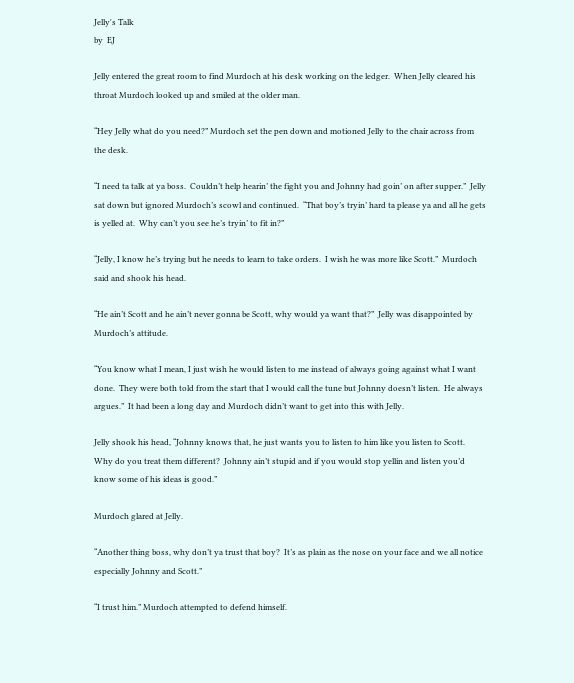Jelly's Talk
by  EJ

Jelly entered the great room to find Murdoch at his desk working on the ledger.  When Jelly cleared his throat Murdoch looked up and smiled at the older man.

“Hey Jelly what do you need?” Murdoch set the pen down and motioned Jelly to the chair across from the desk.

“I need ta talk at ya boss.  Couldn’t help hearin’ the fight you and Johnny had goin’ on after supper.”  Jelly sat down but ignored Murdoch’s scowl and continued.  “That boy’s tryin’ hard ta please ya and all he gets is yelled at.  Why can’t you see he’s tryin’ to fit in?”

“Jelly, I know he’s trying but he needs to learn to take orders.  I wish he was more like Scott.”  Murdoch said and shook his head.

“He ain’t Scott and he ain’t never gonna be Scott, why would ya want that?”  Jelly was disappointed by Murdoch’s attitude.

“You know what I mean, I just wish he would listen to me instead of always going against what I want done.  They were both told from the start that I would call the tune but Johnny doesn’t listen.  He always argues.”  It had been a long day and Murdoch didn’t want to get into this with Jelly.

Jelly shook his head, “Johnny knows that, he just wants you to listen to him like you listen to Scott.  Why do you treat them different?  Johnny ain’t stupid and if you would stop yellin and listen you’d know some of his ideas is good.”

Murdoch glared at Jelly.

“Another thing boss, why don’t ya trust that boy?  It’s as plain as the nose on your face and we all notice especially Johnny and Scott.”

“I trust him.” Murdoch attempted to defend himself.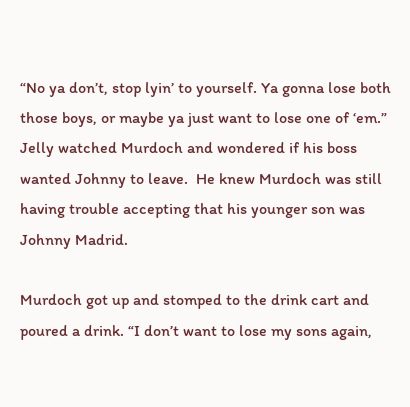“No ya don’t, stop lyin’ to yourself. Ya gonna lose both those boys, or maybe ya just want to lose one of ‘em.”  Jelly watched Murdoch and wondered if his boss wanted Johnny to leave.  He knew Murdoch was still having trouble accepting that his younger son was Johnny Madrid.

Murdoch got up and stomped to the drink cart and poured a drink. “I don’t want to lose my sons again,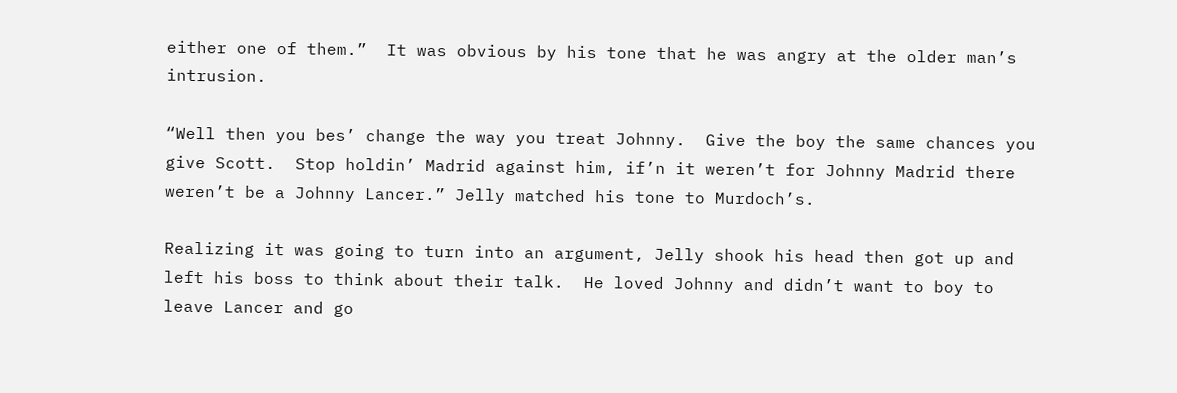either one of them.”  It was obvious by his tone that he was angry at the older man’s intrusion.

“Well then you bes’ change the way you treat Johnny.  Give the boy the same chances you give Scott.  Stop holdin’ Madrid against him, if’n it weren’t for Johnny Madrid there weren’t be a Johnny Lancer.” Jelly matched his tone to Murdoch’s.

Realizing it was going to turn into an argument, Jelly shook his head then got up and left his boss to think about their talk.  He loved Johnny and didn’t want to boy to leave Lancer and go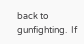back to gunfighting.  If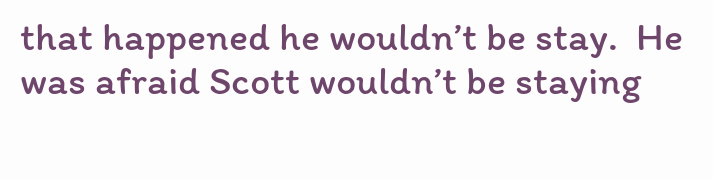that happened he wouldn’t be stay.  He was afraid Scott wouldn’t be staying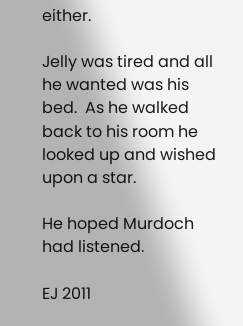either.

Jelly was tired and all he wanted was his bed.  As he walked back to his room he looked up and wished upon a star.

He hoped Murdoch had listened.

EJ 2011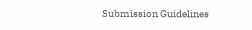Submission Guidelines